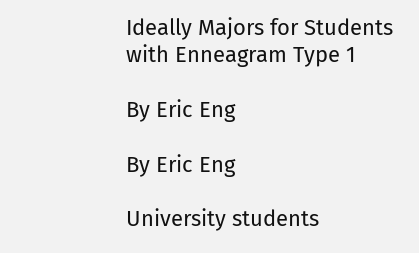Ideally Majors for Students with Enneagram Type 1

By Eric Eng

By Eric Eng

University students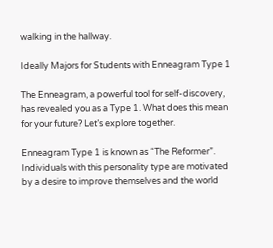walking in the hallway.

Ideally Majors for Students with Enneagram Type 1

The Enneagram, a powerful tool for self-discovery, has revealed you as a Type 1. What does this mean for your future? Let’s explore together.

Enneagram Type 1 is known as “The Reformer”. Individuals with this personality type are motivated by a desire to improve themselves and the world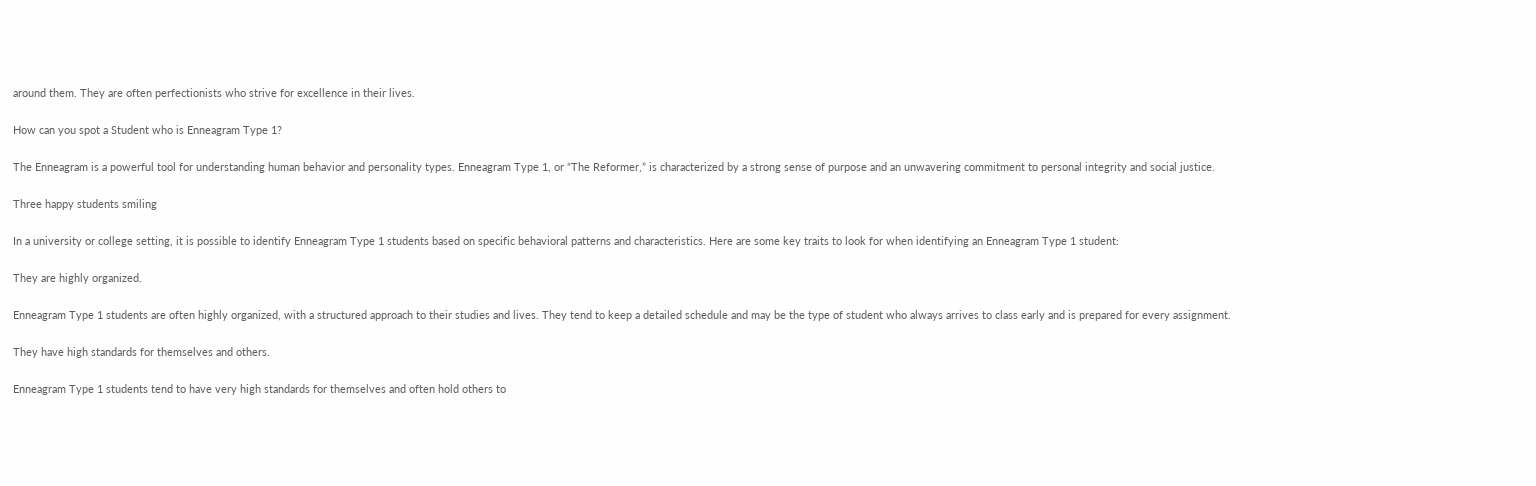around them. They are often perfectionists who strive for excellence in their lives.

How can you spot a Student who is Enneagram Type 1?

The Enneagram is a powerful tool for understanding human behavior and personality types. Enneagram Type 1, or “The Reformer,” is characterized by a strong sense of purpose and an unwavering commitment to personal integrity and social justice.

Three happy students smiling

In a university or college setting, it is possible to identify Enneagram Type 1 students based on specific behavioral patterns and characteristics. Here are some key traits to look for when identifying an Enneagram Type 1 student:

They are highly organized.

Enneagram Type 1 students are often highly organized, with a structured approach to their studies and lives. They tend to keep a detailed schedule and may be the type of student who always arrives to class early and is prepared for every assignment.

They have high standards for themselves and others.

Enneagram Type 1 students tend to have very high standards for themselves and often hold others to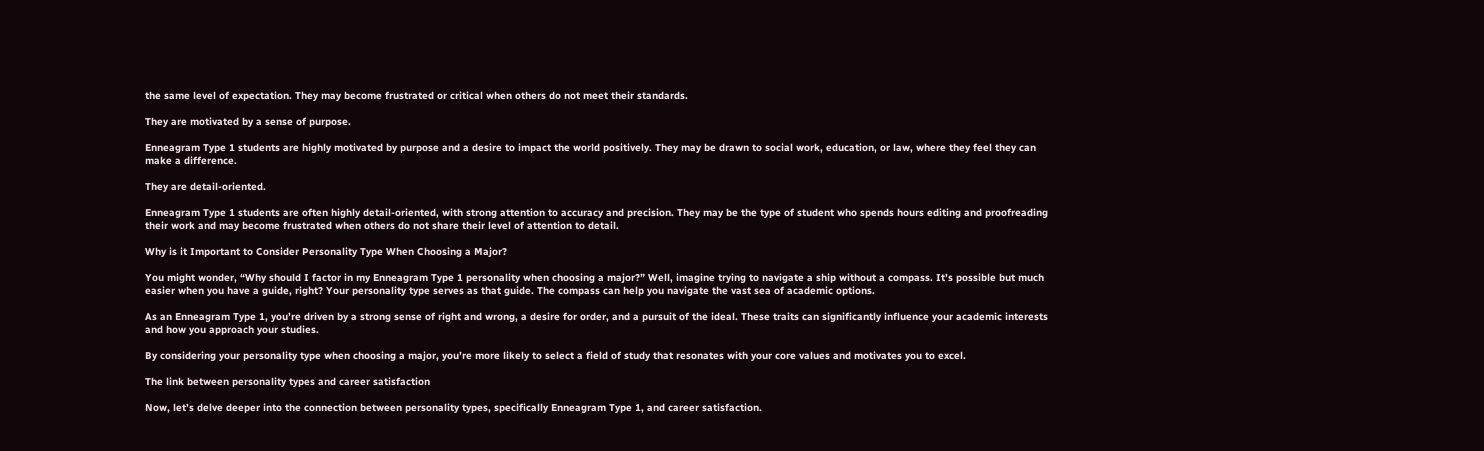the same level of expectation. They may become frustrated or critical when others do not meet their standards.

They are motivated by a sense of purpose.

Enneagram Type 1 students are highly motivated by purpose and a desire to impact the world positively. They may be drawn to social work, education, or law, where they feel they can make a difference.

They are detail-oriented.

Enneagram Type 1 students are often highly detail-oriented, with strong attention to accuracy and precision. They may be the type of student who spends hours editing and proofreading their work and may become frustrated when others do not share their level of attention to detail.

Why is it Important to Consider Personality Type When Choosing a Major?

You might wonder, “Why should I factor in my Enneagram Type 1 personality when choosing a major?” Well, imagine trying to navigate a ship without a compass. It’s possible but much easier when you have a guide, right? Your personality type serves as that guide. The compass can help you navigate the vast sea of academic options.

As an Enneagram Type 1, you’re driven by a strong sense of right and wrong, a desire for order, and a pursuit of the ideal. These traits can significantly influence your academic interests and how you approach your studies.

By considering your personality type when choosing a major, you’re more likely to select a field of study that resonates with your core values and motivates you to excel.

The link between personality types and career satisfaction

Now, let’s delve deeper into the connection between personality types, specifically Enneagram Type 1, and career satisfaction.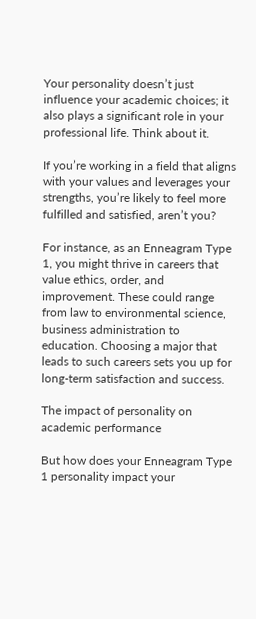Your personality doesn’t just influence your academic choices; it also plays a significant role in your professional life. Think about it.

If you’re working in a field that aligns with your values and leverages your strengths, you’re likely to feel more fulfilled and satisfied, aren’t you?

For instance, as an Enneagram Type 1, you might thrive in careers that value ethics, order, and improvement. These could range from law to environmental science, business administration to education. Choosing a major that leads to such careers sets you up for long-term satisfaction and success.

The impact of personality on academic performance

But how does your Enneagram Type 1 personality impact your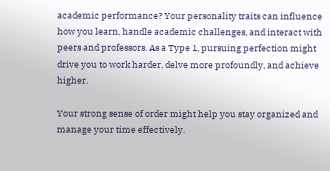academic performance? Your personality traits can influence how you learn, handle academic challenges, and interact with peers and professors. As a Type 1, pursuing perfection might drive you to work harder, delve more profoundly, and achieve higher.

Your strong sense of order might help you stay organized and manage your time effectively.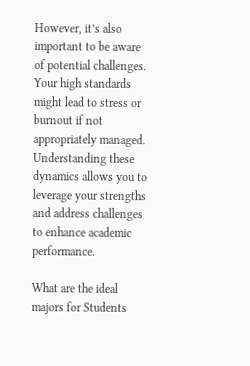However, it’s also important to be aware of potential challenges. Your high standards might lead to stress or burnout if not appropriately managed. Understanding these dynamics allows you to leverage your strengths and address challenges to enhance academic performance.

What are the ideal majors for Students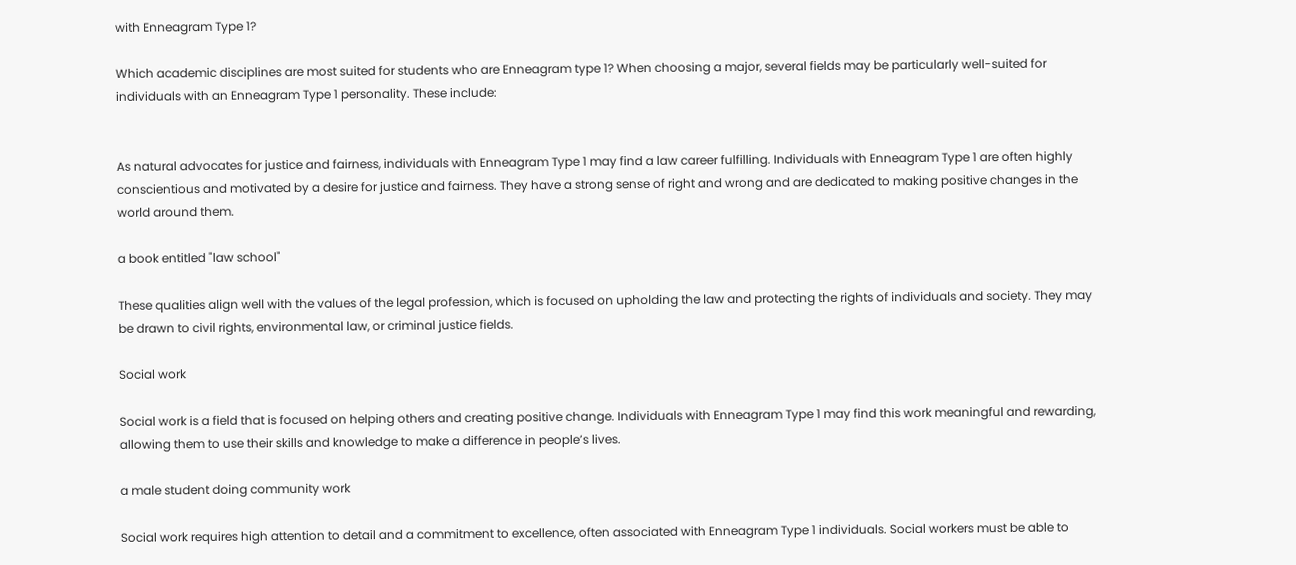with Enneagram Type 1?

Which academic disciplines are most suited for students who are Enneagram type 1? When choosing a major, several fields may be particularly well-suited for individuals with an Enneagram Type 1 personality. These include:


As natural advocates for justice and fairness, individuals with Enneagram Type 1 may find a law career fulfilling. Individuals with Enneagram Type 1 are often highly conscientious and motivated by a desire for justice and fairness. They have a strong sense of right and wrong and are dedicated to making positive changes in the world around them.

a book entitled "law school"

These qualities align well with the values of the legal profession, which is focused on upholding the law and protecting the rights of individuals and society. They may be drawn to civil rights, environmental law, or criminal justice fields.

Social work

Social work is a field that is focused on helping others and creating positive change. Individuals with Enneagram Type 1 may find this work meaningful and rewarding, allowing them to use their skills and knowledge to make a difference in people’s lives.

a male student doing community work

Social work requires high attention to detail and a commitment to excellence, often associated with Enneagram Type 1 individuals. Social workers must be able to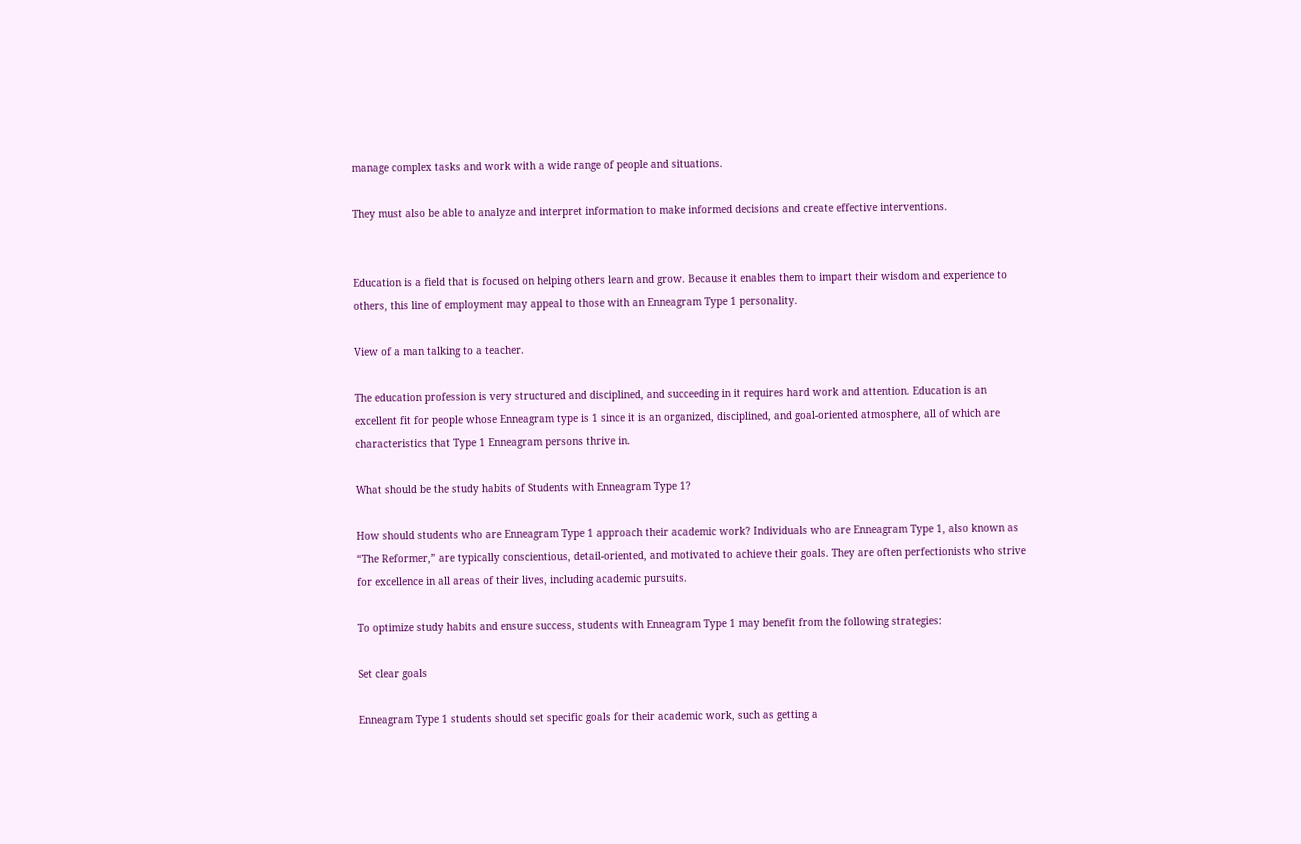manage complex tasks and work with a wide range of people and situations.

They must also be able to analyze and interpret information to make informed decisions and create effective interventions.


Education is a field that is focused on helping others learn and grow. Because it enables them to impart their wisdom and experience to others, this line of employment may appeal to those with an Enneagram Type 1 personality.

View of a man talking to a teacher.

The education profession is very structured and disciplined, and succeeding in it requires hard work and attention. Education is an excellent fit for people whose Enneagram type is 1 since it is an organized, disciplined, and goal-oriented atmosphere, all of which are characteristics that Type 1 Enneagram persons thrive in.

What should be the study habits of Students with Enneagram Type 1?

How should students who are Enneagram Type 1 approach their academic work? Individuals who are Enneagram Type 1, also known as “The Reformer,” are typically conscientious, detail-oriented, and motivated to achieve their goals. They are often perfectionists who strive for excellence in all areas of their lives, including academic pursuits.

To optimize study habits and ensure success, students with Enneagram Type 1 may benefit from the following strategies:

Set clear goals

Enneagram Type 1 students should set specific goals for their academic work, such as getting a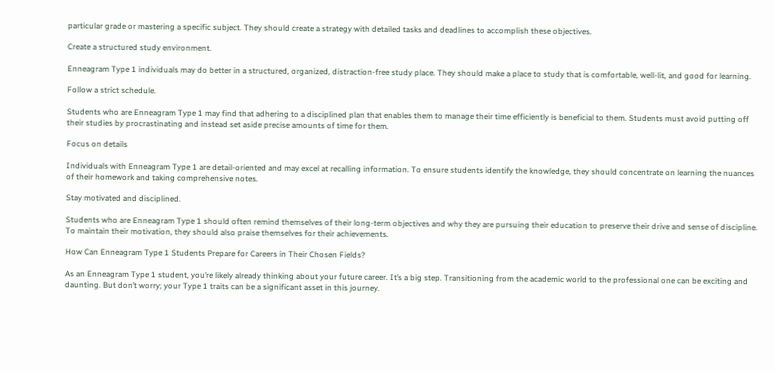particular grade or mastering a specific subject. They should create a strategy with detailed tasks and deadlines to accomplish these objectives.

Create a structured study environment.

Enneagram Type 1 individuals may do better in a structured, organized, distraction-free study place. They should make a place to study that is comfortable, well-lit, and good for learning.

Follow a strict schedule.

Students who are Enneagram Type 1 may find that adhering to a disciplined plan that enables them to manage their time efficiently is beneficial to them. Students must avoid putting off their studies by procrastinating and instead set aside precise amounts of time for them.

Focus on details

Individuals with Enneagram Type 1 are detail-oriented and may excel at recalling information. To ensure students identify the knowledge, they should concentrate on learning the nuances of their homework and taking comprehensive notes.

Stay motivated and disciplined.

Students who are Enneagram Type 1 should often remind themselves of their long-term objectives and why they are pursuing their education to preserve their drive and sense of discipline. To maintain their motivation, they should also praise themselves for their achievements.

How Can Enneagram Type 1 Students Prepare for Careers in Their Chosen Fields?

As an Enneagram Type 1 student, you’re likely already thinking about your future career. It’s a big step. Transitioning from the academic world to the professional one can be exciting and daunting. But don’t worry; your Type 1 traits can be a significant asset in this journey.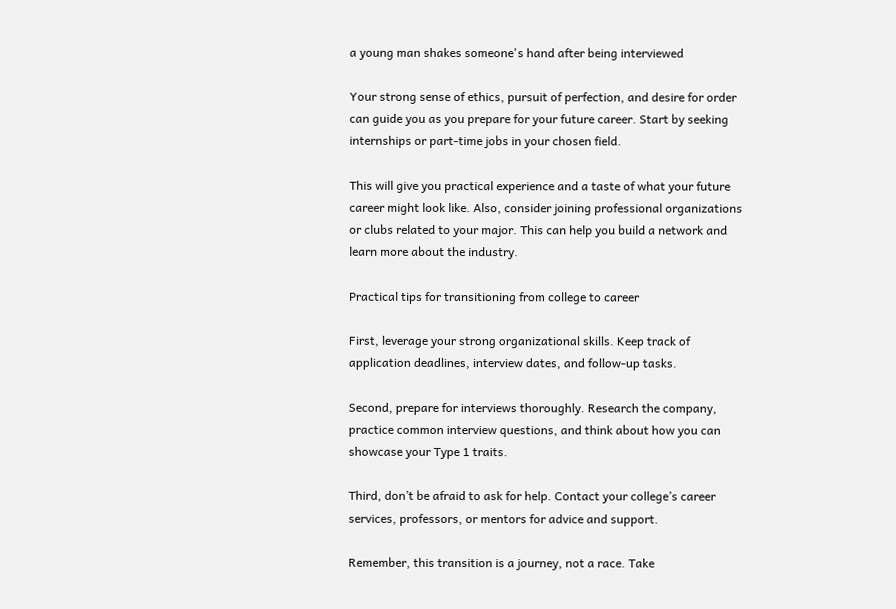a young man shakes someone's hand after being interviewed

Your strong sense of ethics, pursuit of perfection, and desire for order can guide you as you prepare for your future career. Start by seeking internships or part-time jobs in your chosen field.

This will give you practical experience and a taste of what your future career might look like. Also, consider joining professional organizations or clubs related to your major. This can help you build a network and learn more about the industry.

Practical tips for transitioning from college to career

First, leverage your strong organizational skills. Keep track of application deadlines, interview dates, and follow-up tasks.

Second, prepare for interviews thoroughly. Research the company, practice common interview questions, and think about how you can showcase your Type 1 traits.

Third, don’t be afraid to ask for help. Contact your college’s career services, professors, or mentors for advice and support.

Remember, this transition is a journey, not a race. Take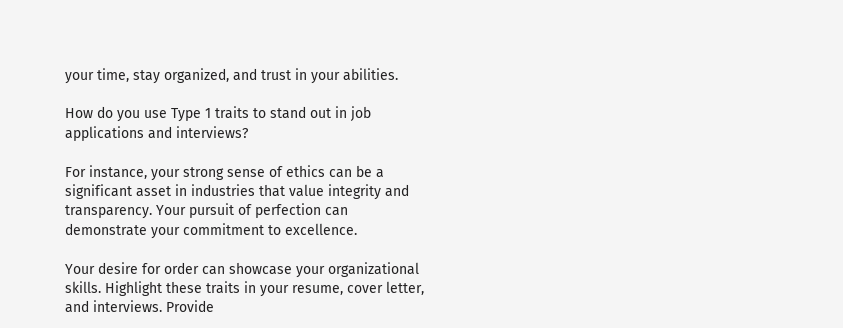your time, stay organized, and trust in your abilities.

How do you use Type 1 traits to stand out in job applications and interviews?

For instance, your strong sense of ethics can be a significant asset in industries that value integrity and transparency. Your pursuit of perfection can demonstrate your commitment to excellence.

Your desire for order can showcase your organizational skills. Highlight these traits in your resume, cover letter, and interviews. Provide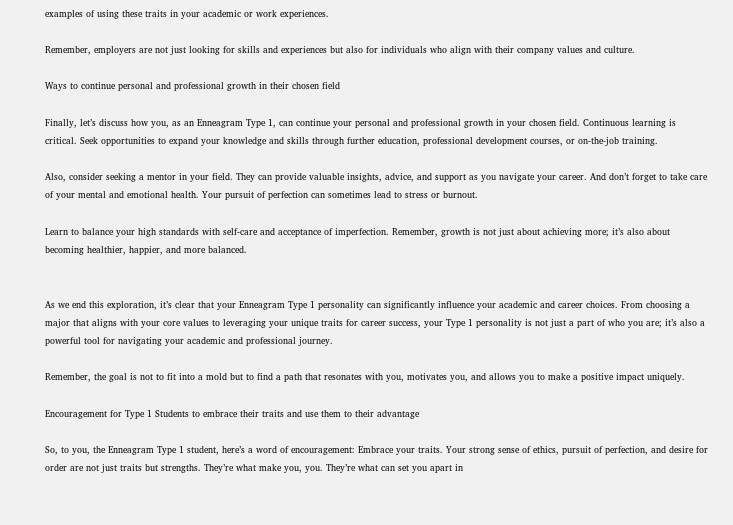examples of using these traits in your academic or work experiences.

Remember, employers are not just looking for skills and experiences but also for individuals who align with their company values and culture.

Ways to continue personal and professional growth in their chosen field

Finally, let’s discuss how you, as an Enneagram Type 1, can continue your personal and professional growth in your chosen field. Continuous learning is critical. Seek opportunities to expand your knowledge and skills through further education, professional development courses, or on-the-job training.

Also, consider seeking a mentor in your field. They can provide valuable insights, advice, and support as you navigate your career. And don’t forget to take care of your mental and emotional health. Your pursuit of perfection can sometimes lead to stress or burnout.

Learn to balance your high standards with self-care and acceptance of imperfection. Remember, growth is not just about achieving more; it’s also about becoming healthier, happier, and more balanced.


As we end this exploration, it’s clear that your Enneagram Type 1 personality can significantly influence your academic and career choices. From choosing a major that aligns with your core values to leveraging your unique traits for career success, your Type 1 personality is not just a part of who you are; it’s also a powerful tool for navigating your academic and professional journey.

Remember, the goal is not to fit into a mold but to find a path that resonates with you, motivates you, and allows you to make a positive impact uniquely.

Encouragement for Type 1 Students to embrace their traits and use them to their advantage

So, to you, the Enneagram Type 1 student, here’s a word of encouragement: Embrace your traits. Your strong sense of ethics, pursuit of perfection, and desire for order are not just traits but strengths. They’re what make you, you. They’re what can set you apart in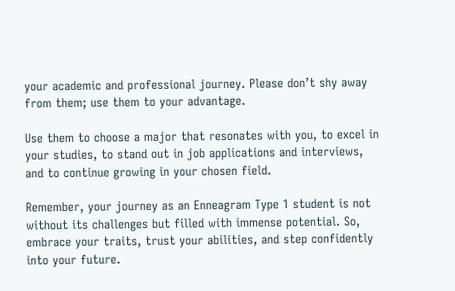your academic and professional journey. Please don’t shy away from them; use them to your advantage.

Use them to choose a major that resonates with you, to excel in your studies, to stand out in job applications and interviews, and to continue growing in your chosen field.

Remember, your journey as an Enneagram Type 1 student is not without its challenges but filled with immense potential. So, embrace your traits, trust your abilities, and step confidently into your future.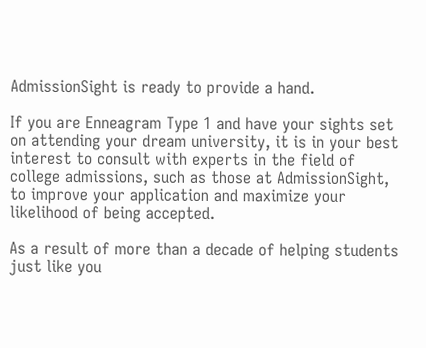AdmissionSight is ready to provide a hand.

If you are Enneagram Type 1 and have your sights set on attending your dream university, it is in your best interest to consult with experts in the field of college admissions, such as those at AdmissionSight, to improve your application and maximize your likelihood of being accepted.

As a result of more than a decade of helping students just like you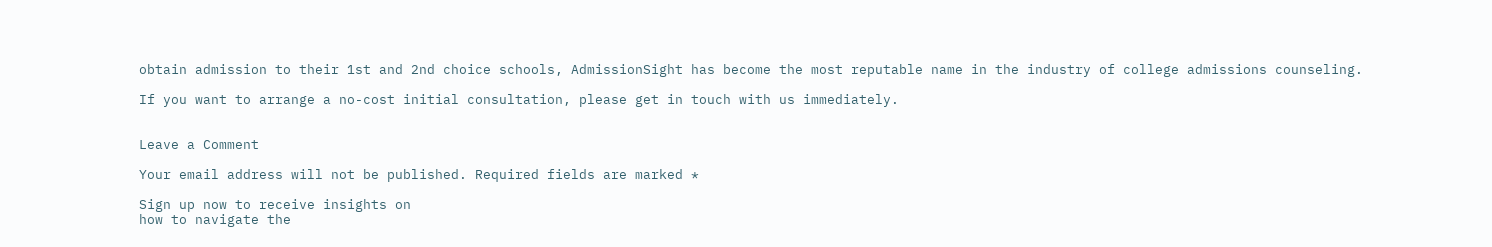obtain admission to their 1st and 2nd choice schools, AdmissionSight has become the most reputable name in the industry of college admissions counseling.

If you want to arrange a no-cost initial consultation, please get in touch with us immediately.


Leave a Comment

Your email address will not be published. Required fields are marked *

Sign up now to receive insights on
how to navigate the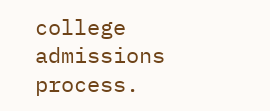college admissions process.